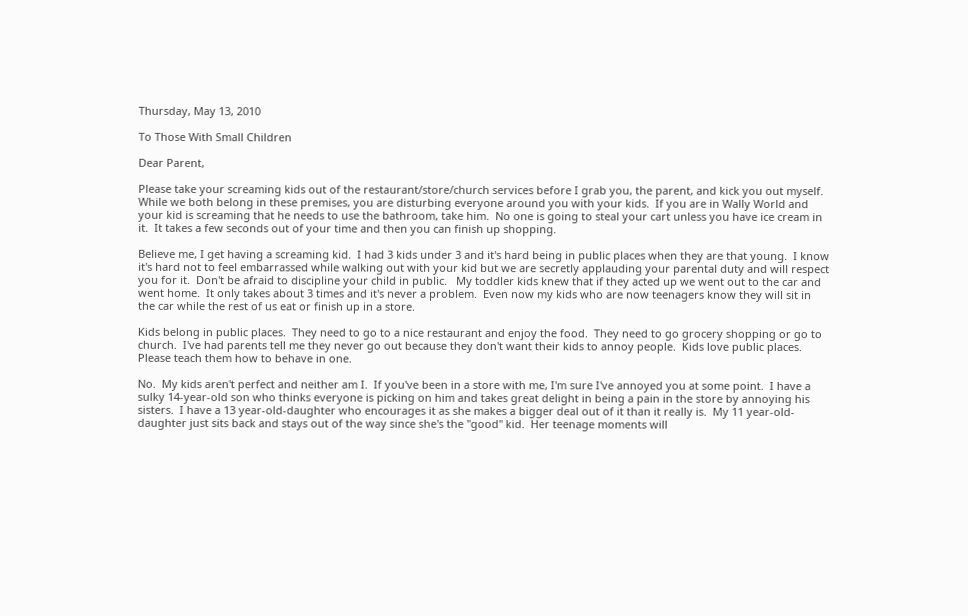Thursday, May 13, 2010

To Those With Small Children

Dear Parent,

Please take your screaming kids out of the restaurant/store/church services before I grab you, the parent, and kick you out myself.  While we both belong in these premises, you are disturbing everyone around you with your kids.  If you are in Wally World and your kid is screaming that he needs to use the bathroom, take him.  No one is going to steal your cart unless you have ice cream in it.  It takes a few seconds out of your time and then you can finish up shopping.

Believe me, I get having a screaming kid.  I had 3 kids under 3 and it's hard being in public places when they are that young.  I know it's hard not to feel embarrassed while walking out with your kid but we are secretly applauding your parental duty and will respect you for it.  Don't be afraid to discipline your child in public.   My toddler kids knew that if they acted up we went out to the car and went home.  It only takes about 3 times and it's never a problem.  Even now my kids who are now teenagers know they will sit in the car while the rest of us eat or finish up in a store.

Kids belong in public places.  They need to go to a nice restaurant and enjoy the food.  They need to go grocery shopping or go to church.  I've had parents tell me they never go out because they don't want their kids to annoy people.  Kids love public places.  Please teach them how to behave in one.

No.  My kids aren't perfect and neither am I.  If you've been in a store with me, I'm sure I've annoyed you at some point.  I have a sulky 14-year-old son who thinks everyone is picking on him and takes great delight in being a pain in the store by annoying his sisters.  I have a 13 year-old-daughter who encourages it as she makes a bigger deal out of it than it really is.  My 11 year-old-daughter just sits back and stays out of the way since she's the "good" kid.  Her teenage moments will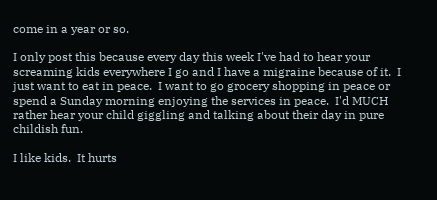come in a year or so.

I only post this because every day this week I've had to hear your screaming kids everywhere I go and I have a migraine because of it.  I just want to eat in peace.  I want to go grocery shopping in peace or spend a Sunday morning enjoying the services in peace.  I'd MUCH rather hear your child giggling and talking about their day in pure childish fun.

I like kids.  It hurts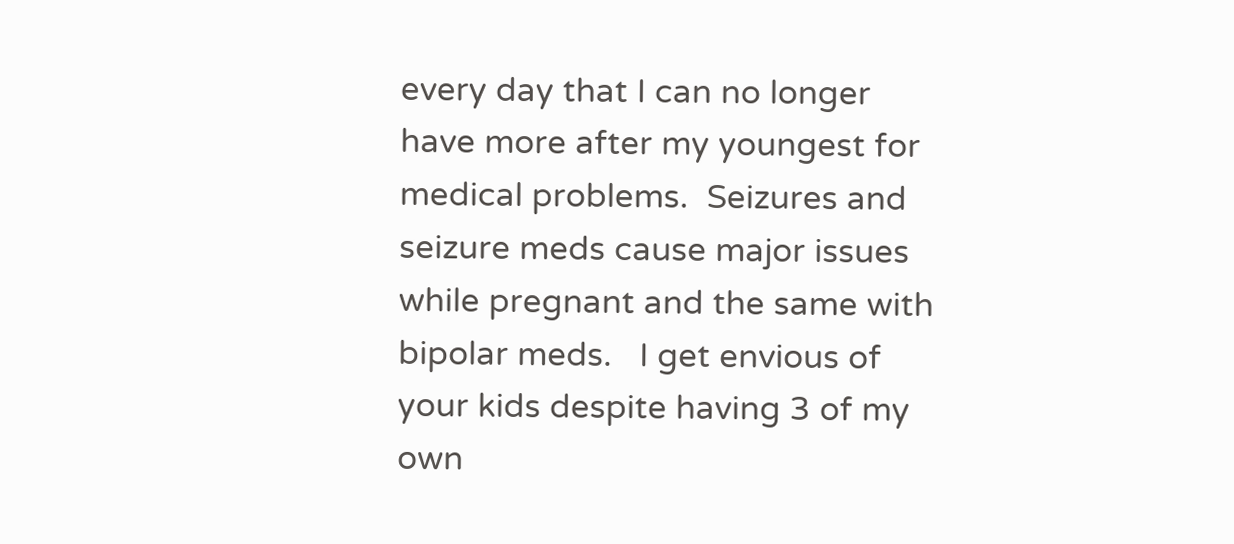every day that I can no longer have more after my youngest for medical problems.  Seizures and seizure meds cause major issues while pregnant and the same with bipolar meds.   I get envious of your kids despite having 3 of my own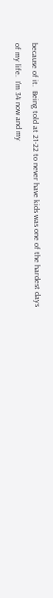because of it.  Being told at 21-22 to never have kids was one of the hardest days of my life.  I'm 34 now and my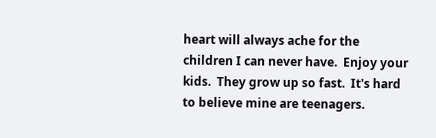heart will always ache for the children I can never have.  Enjoy your kids.  They grow up so fast.  It's hard to believe mine are teenagers.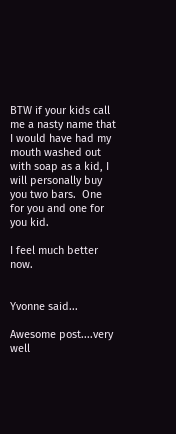BTW if your kids call me a nasty name that I would have had my mouth washed out with soap as a kid, I will personally buy you two bars.  One for you and one for you kid.

I feel much better now.


Yvonne said...

Awesome post....very well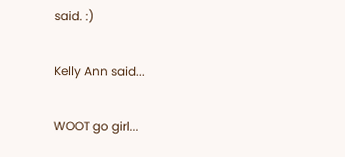said. :)

Kelly Ann said...

WOOT go girl...